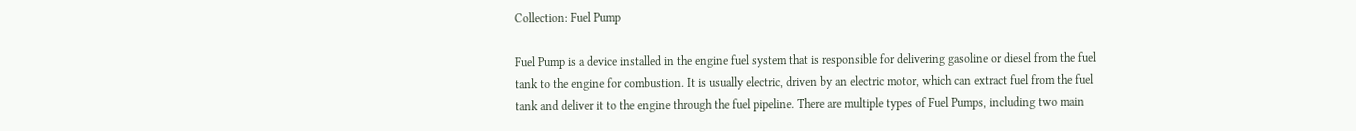Collection: Fuel Pump

Fuel Pump is a device installed in the engine fuel system that is responsible for delivering gasoline or diesel from the fuel tank to the engine for combustion. It is usually electric, driven by an electric motor, which can extract fuel from the fuel tank and deliver it to the engine through the fuel pipeline. There are multiple types of Fuel Pumps, including two main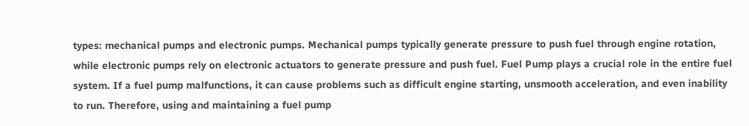types: mechanical pumps and electronic pumps. Mechanical pumps typically generate pressure to push fuel through engine rotation, while electronic pumps rely on electronic actuators to generate pressure and push fuel. Fuel Pump plays a crucial role in the entire fuel system. If a fuel pump malfunctions, it can cause problems such as difficult engine starting, unsmooth acceleration, and even inability to run. Therefore, using and maintaining a fuel pump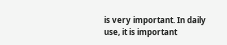is very important. In daily use, it is important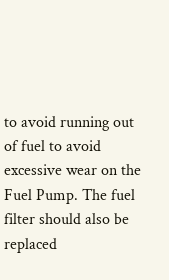to avoid running out of fuel to avoid excessive wear on the Fuel Pump. The fuel filter should also be replaced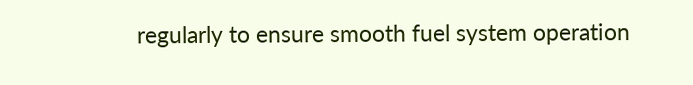regularly to ensure smooth fuel system operation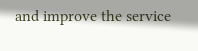and improve the service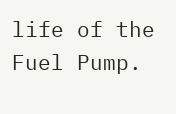life of the Fuel Pump.